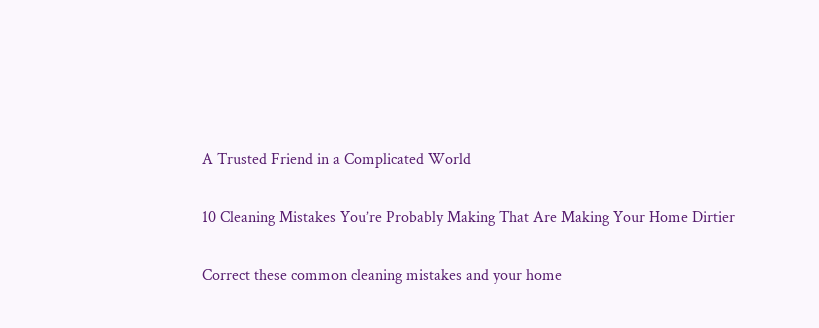A Trusted Friend in a Complicated World

10 Cleaning Mistakes You’re Probably Making That Are Making Your Home Dirtier

Correct these common cleaning mistakes and your home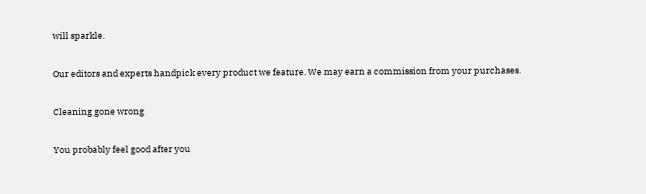will sparkle.

Our editors and experts handpick every product we feature. We may earn a commission from your purchases.

Cleaning gone wrong

You probably feel good after you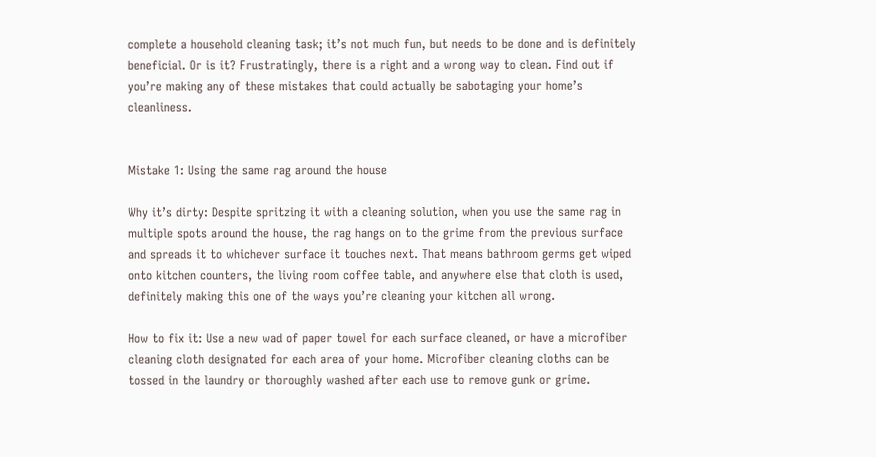complete a household cleaning task; it’s not much fun, but needs to be done and is definitely beneficial. Or is it? Frustratingly, there is a right and a wrong way to clean. Find out if you’re making any of these mistakes that could actually be sabotaging your home’s cleanliness.


Mistake 1: Using the same rag around the house

Why it’s dirty: Despite spritzing it with a cleaning solution, when you use the same rag in multiple spots around the house, the rag hangs on to the grime from the previous surface and spreads it to whichever surface it touches next. That means bathroom germs get wiped onto kitchen counters, the living room coffee table, and anywhere else that cloth is used, definitely making this one of the ways you’re cleaning your kitchen all wrong.

How to fix it: Use a new wad of paper towel for each surface cleaned, or have a microfiber cleaning cloth designated for each area of your home. Microfiber cleaning cloths can be tossed in the laundry or thoroughly washed after each use to remove gunk or grime.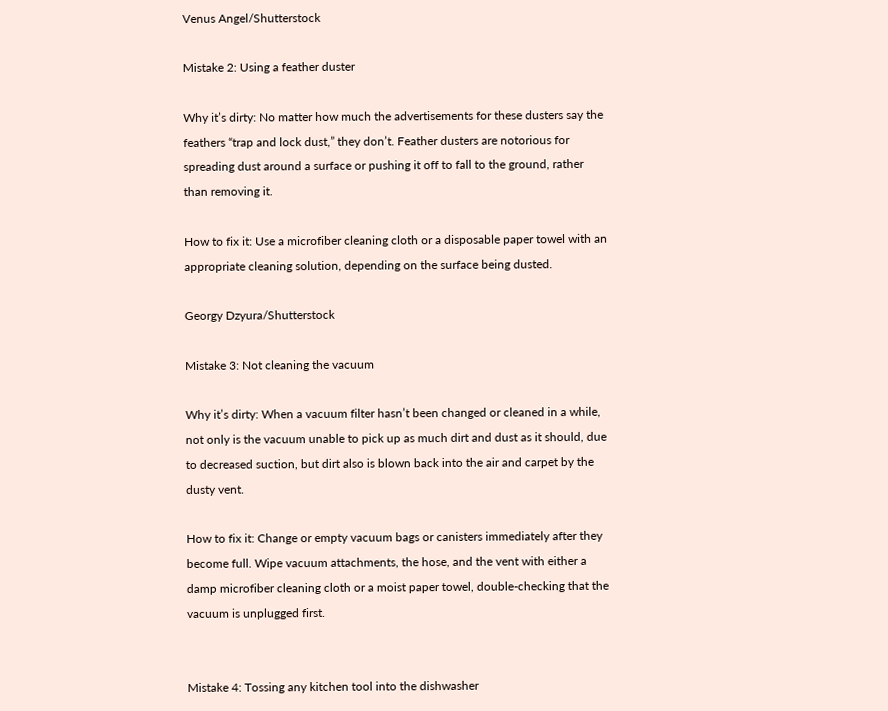Venus Angel/Shutterstock

Mistake 2: Using a feather duster

Why it’s dirty: No matter how much the advertisements for these dusters say the feathers “trap and lock dust,” they don’t. Feather dusters are notorious for spreading dust around a surface or pushing it off to fall to the ground, rather than removing it.

How to fix it: Use a microfiber cleaning cloth or a disposable paper towel with an appropriate cleaning solution, depending on the surface being dusted.

Georgy Dzyura/Shutterstock

Mistake 3: Not cleaning the vacuum

Why it’s dirty: When a vacuum filter hasn’t been changed or cleaned in a while, not only is the vacuum unable to pick up as much dirt and dust as it should, due to decreased suction, but dirt also is blown back into the air and carpet by the dusty vent.

How to fix it: Change or empty vacuum bags or canisters immediately after they become full. Wipe vacuum attachments, the hose, and the vent with either a damp microfiber cleaning cloth or a moist paper towel, double-checking that the vacuum is unplugged first.


Mistake 4: Tossing any kitchen tool into the dishwasher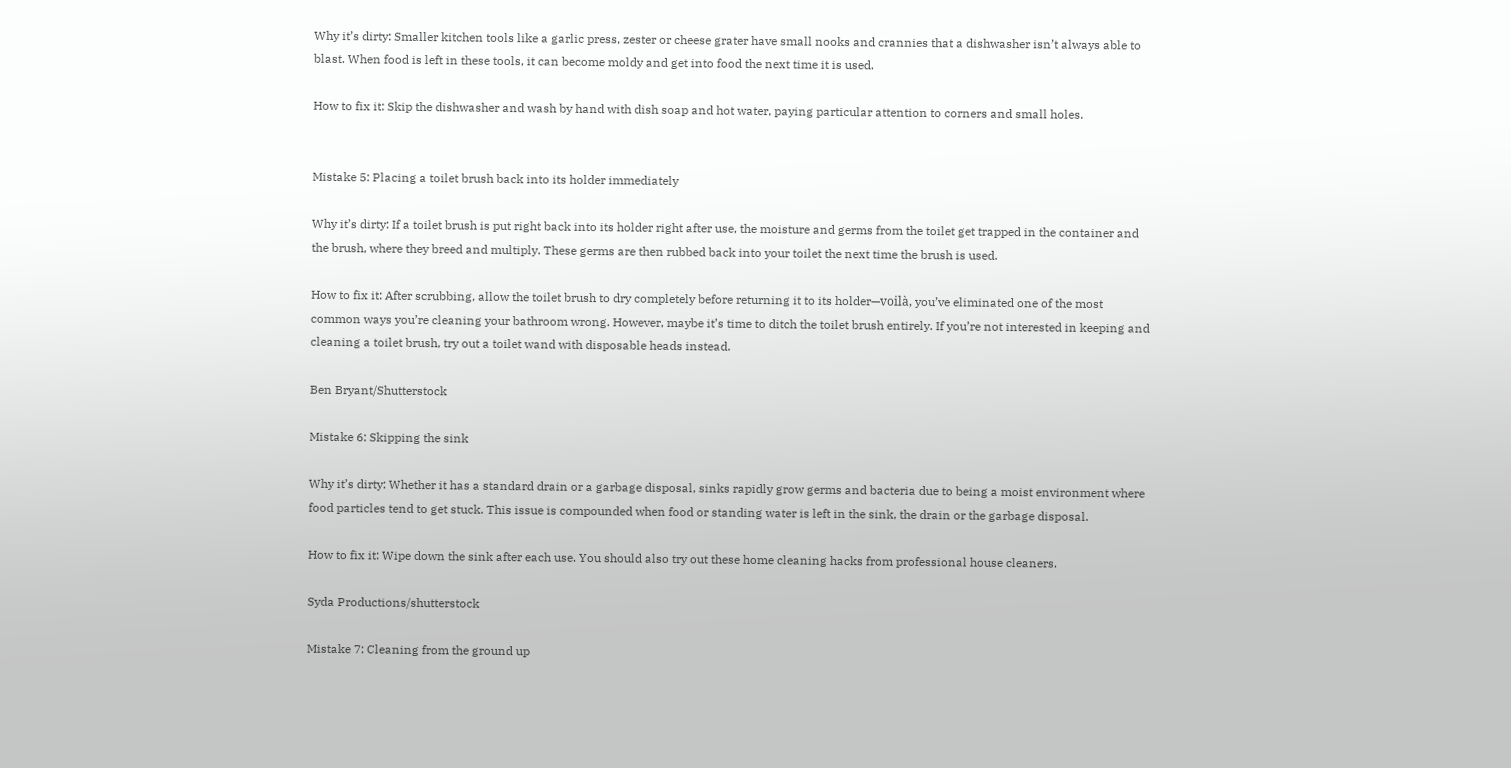Why it’s dirty: Smaller kitchen tools like a garlic press, zester or cheese grater have small nooks and crannies that a dishwasher isn’t always able to blast. When food is left in these tools, it can become moldy and get into food the next time it is used.

How to fix it: Skip the dishwasher and wash by hand with dish soap and hot water, paying particular attention to corners and small holes.


Mistake 5: Placing a toilet brush back into its holder immediately

Why it’s dirty: If a toilet brush is put right back into its holder right after use, the moisture and germs from the toilet get trapped in the container and the brush, where they breed and multiply. These germs are then rubbed back into your toilet the next time the brush is used.

How to fix it: After scrubbing, allow the toilet brush to dry completely before returning it to its holder—voilà, you’ve eliminated one of the most common ways you’re cleaning your bathroom wrong. However, maybe it’s time to ditch the toilet brush entirely. If you’re not interested in keeping and cleaning a toilet brush, try out a toilet wand with disposable heads instead.

Ben Bryant/Shutterstock

Mistake 6: Skipping the sink

Why it’s dirty: Whether it has a standard drain or a garbage disposal, sinks rapidly grow germs and bacteria due to being a moist environment where food particles tend to get stuck. This issue is compounded when food or standing water is left in the sink, the drain or the garbage disposal.

How to fix it: Wipe down the sink after each use. You should also try out these home cleaning hacks from professional house cleaners.

Syda Productions/shutterstock

Mistake 7: Cleaning from the ground up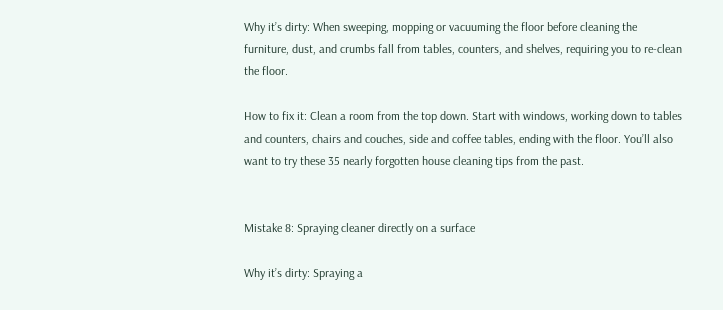Why it’s dirty: When sweeping, mopping or vacuuming the floor before cleaning the furniture, dust, and crumbs fall from tables, counters, and shelves, requiring you to re-clean the floor.

How to fix it: Clean a room from the top down. Start with windows, working down to tables and counters, chairs and couches, side and coffee tables, ending with the floor. You’ll also want to try these 35 nearly forgotten house cleaning tips from the past.


Mistake 8: Spraying cleaner directly on a surface

Why it’s dirty: Spraying a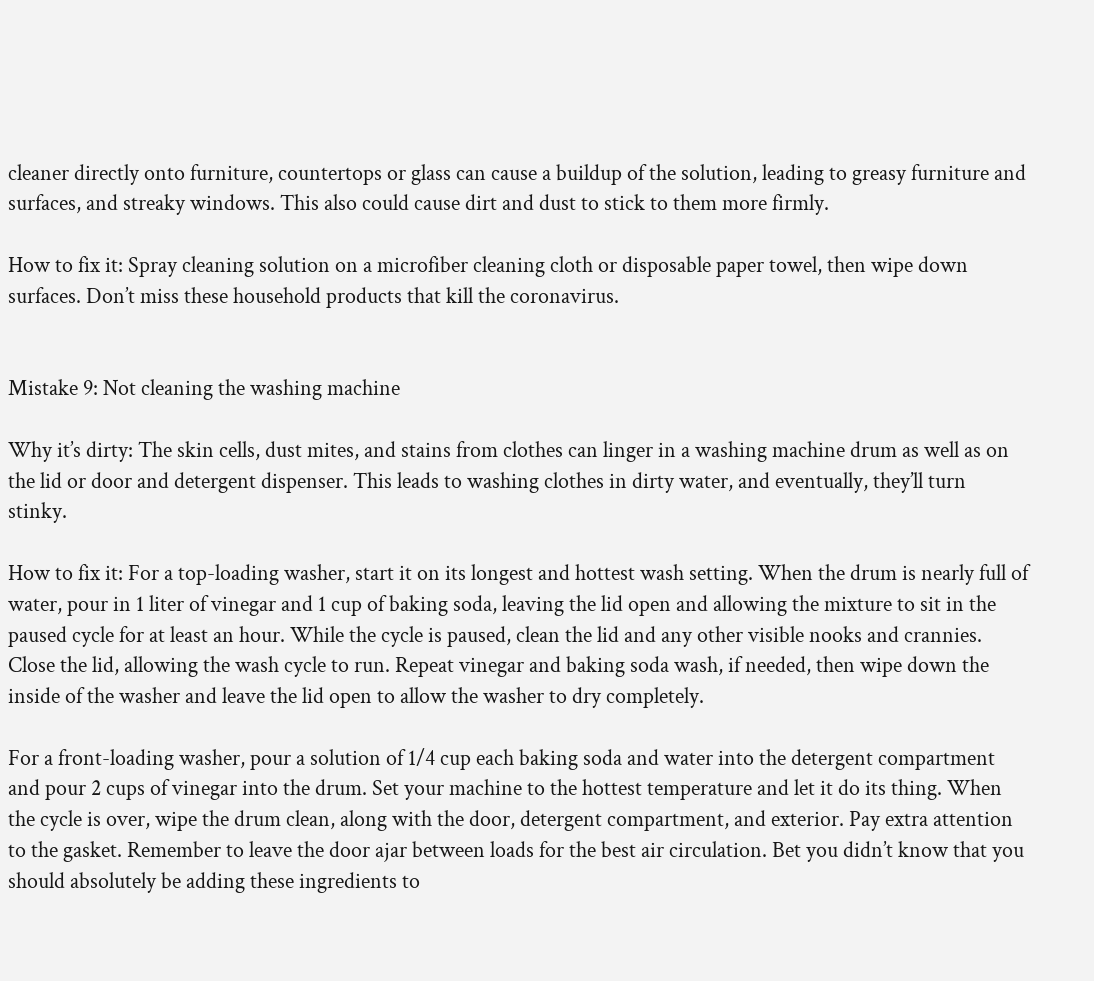cleaner directly onto furniture, countertops or glass can cause a buildup of the solution, leading to greasy furniture and surfaces, and streaky windows. This also could cause dirt and dust to stick to them more firmly.

How to fix it: Spray cleaning solution on a microfiber cleaning cloth or disposable paper towel, then wipe down surfaces. Don’t miss these household products that kill the coronavirus.


Mistake 9: Not cleaning the washing machine

Why it’s dirty: The skin cells, dust mites, and stains from clothes can linger in a washing machine drum as well as on the lid or door and detergent dispenser. This leads to washing clothes in dirty water, and eventually, they’ll turn stinky.

How to fix it: For a top-loading washer, start it on its longest and hottest wash setting. When the drum is nearly full of water, pour in 1 liter of vinegar and 1 cup of baking soda, leaving the lid open and allowing the mixture to sit in the paused cycle for at least an hour. While the cycle is paused, clean the lid and any other visible nooks and crannies. Close the lid, allowing the wash cycle to run. Repeat vinegar and baking soda wash, if needed, then wipe down the inside of the washer and leave the lid open to allow the washer to dry completely.

For a front-loading washer, pour a solution of 1/4 cup each baking soda and water into the detergent compartment and pour 2 cups of vinegar into the drum. Set your machine to the hottest temperature and let it do its thing. When the cycle is over, wipe the drum clean, along with the door, detergent compartment, and exterior. Pay extra attention to the gasket. Remember to leave the door ajar between loads for the best air circulation. Bet you didn’t know that you should absolutely be adding these ingredients to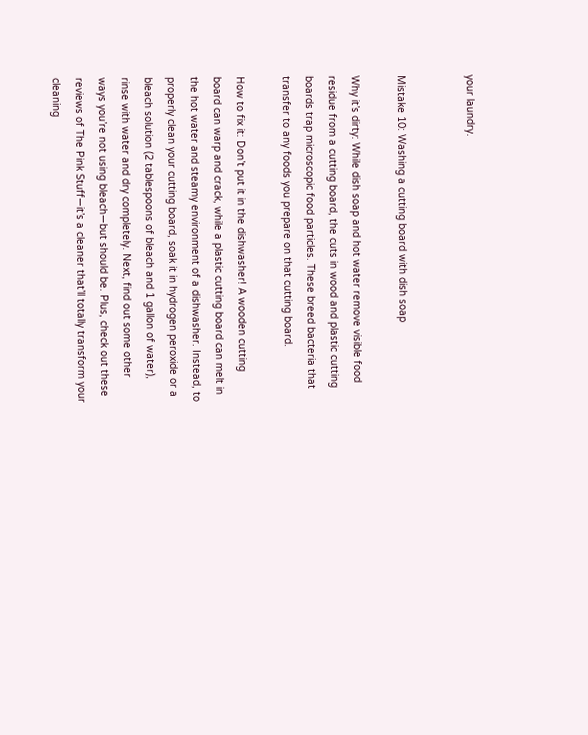your laundry.


Mistake 10: Washing a cutting board with dish soap

Why it’s dirty: While dish soap and hot water remove visible food residue from a cutting board, the cuts in wood and plastic cutting boards trap microscopic food particles. These breed bacteria that transfer to any foods you prepare on that cutting board.

How to fix it: Don’t put it in the dishwasher! A wooden cutting board can warp and crack, while a plastic cutting board can melt in the hot water and steamy environment of a dishwasher. Instead, to properly clean your cutting board, soak it in hydrogen peroxide or a bleach solution (2 tablespoons of bleach and 1 gallon of water), rinse with water and dry completely. Next, find out some other ways you’re not using bleach—but should be. Plus, check out these reviews of The Pink Stuff—it’s a cleaner that’ll totally transform your cleaning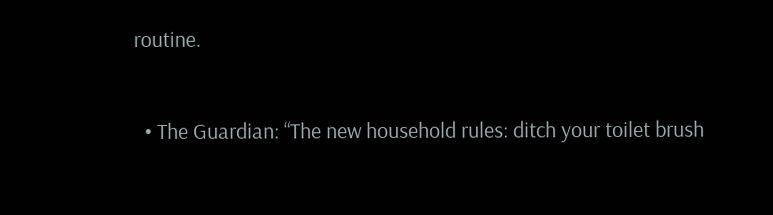routine.


  • The Guardian: “The new household rules: ditch your toilet brush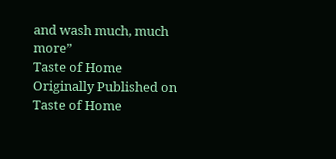and wash much, much more”
Taste of Home
Originally Published on Taste of Home